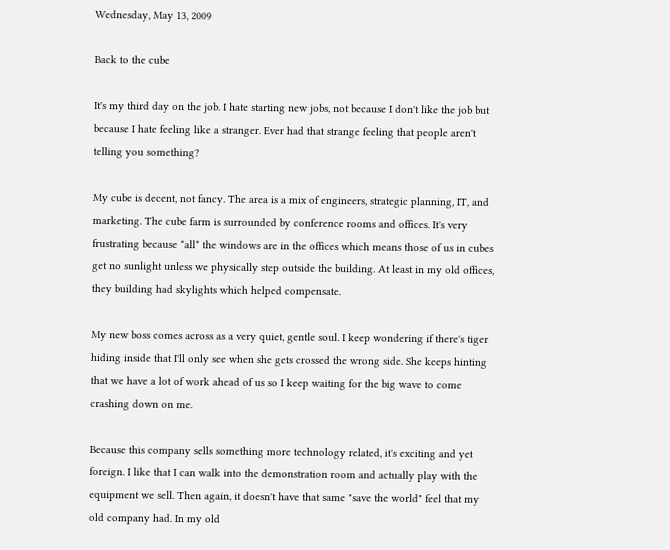Wednesday, May 13, 2009

Back to the cube

It's my third day on the job. I hate starting new jobs, not because I don't like the job but because I hate feeling like a stranger. Ever had that strange feeling that people aren't telling you something?

My cube is decent, not fancy. The area is a mix of engineers, strategic planning, IT, and marketing. The cube farm is surrounded by conference rooms and offices. It's very frustrating because *all* the windows are in the offices which means those of us in cubes get no sunlight unless we physically step outside the building. At least in my old offices, they building had skylights which helped compensate.

My new boss comes across as a very quiet, gentle soul. I keep wondering if there's tiger hiding inside that I'll only see when she gets crossed the wrong side. She keeps hinting that we have a lot of work ahead of us so I keep waiting for the big wave to come crashing down on me.

Because this company sells something more technology related, it's exciting and yet foreign. I like that I can walk into the demonstration room and actually play with the equipment we sell. Then again, it doesn't have that same "save the world" feel that my old company had. In my old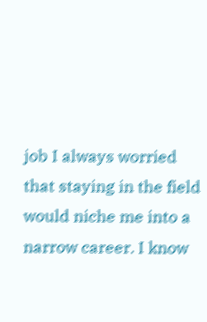job I always worried that staying in the field would niche me into a narrow career. I know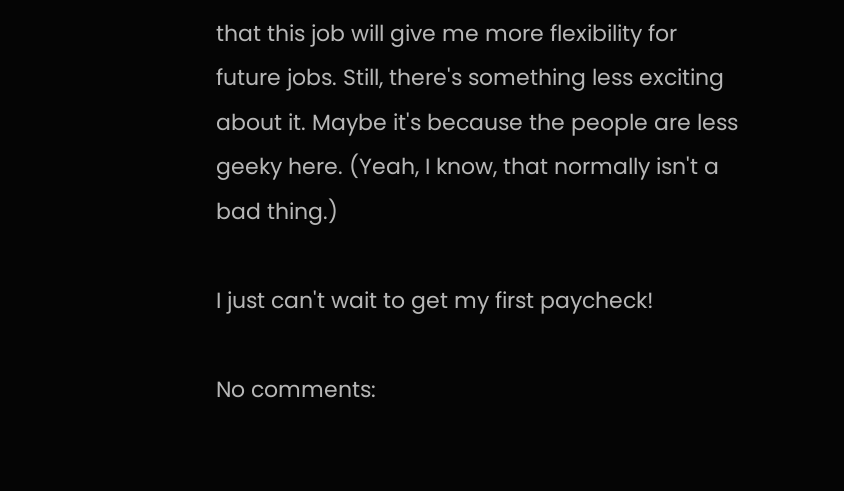that this job will give me more flexibility for future jobs. Still, there's something less exciting about it. Maybe it's because the people are less geeky here. (Yeah, I know, that normally isn't a bad thing.)

I just can't wait to get my first paycheck!

No comments: